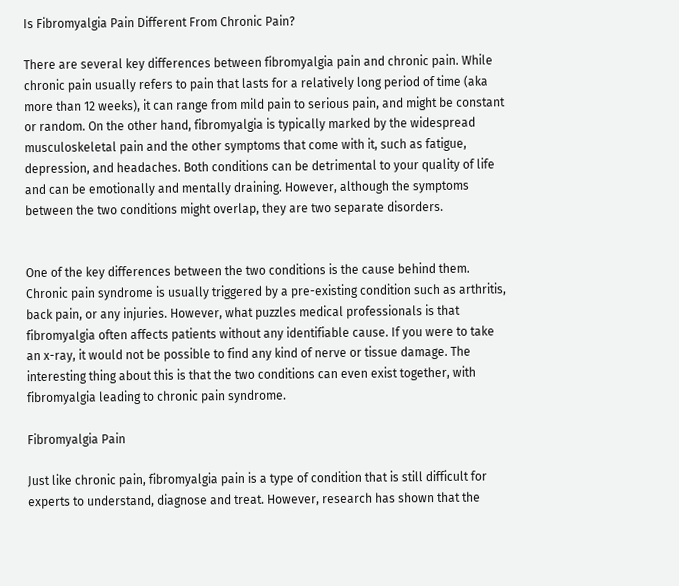Is Fibromyalgia Pain Different From Chronic Pain?

There are several key differences between fibromyalgia pain and chronic pain. While chronic pain usually refers to pain that lasts for a relatively long period of time (aka more than 12 weeks), it can range from mild pain to serious pain, and might be constant or random. On the other hand, fibromyalgia is typically marked by the widespread musculoskeletal pain and the other symptoms that come with it, such as fatigue, depression, and headaches. Both conditions can be detrimental to your quality of life and can be emotionally and mentally draining. However, although the symptoms between the two conditions might overlap, they are two separate disorders.


One of the key differences between the two conditions is the cause behind them. Chronic pain syndrome is usually triggered by a pre-existing condition such as arthritis, back pain, or any injuries. However, what puzzles medical professionals is that fibromyalgia often affects patients without any identifiable cause. If you were to take an x-ray, it would not be possible to find any kind of nerve or tissue damage. The interesting thing about this is that the two conditions can even exist together, with fibromyalgia leading to chronic pain syndrome.

Fibromyalgia Pain

Just like chronic pain, fibromyalgia pain is a type of condition that is still difficult for experts to understand, diagnose and treat. However, research has shown that the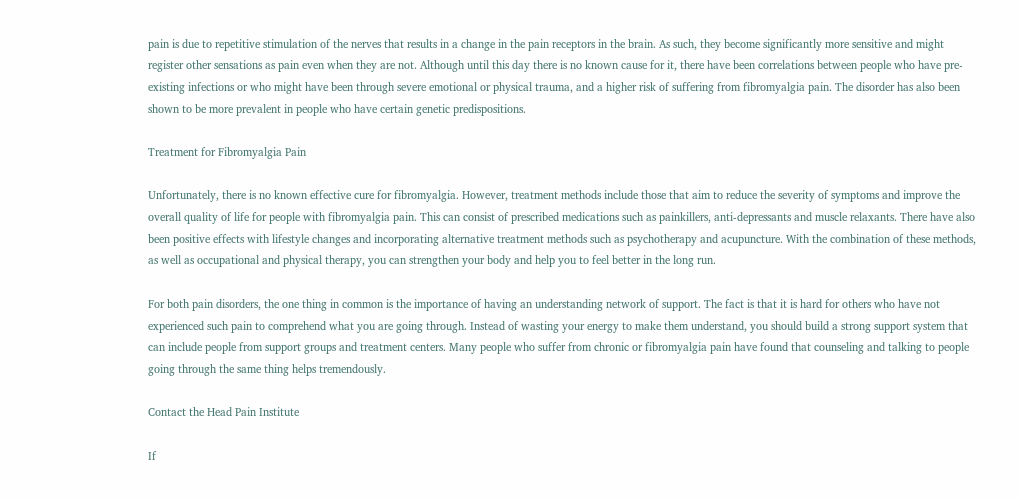pain is due to repetitive stimulation of the nerves that results in a change in the pain receptors in the brain. As such, they become significantly more sensitive and might register other sensations as pain even when they are not. Although until this day there is no known cause for it, there have been correlations between people who have pre-existing infections or who might have been through severe emotional or physical trauma, and a higher risk of suffering from fibromyalgia pain. The disorder has also been shown to be more prevalent in people who have certain genetic predispositions.

Treatment for Fibromyalgia Pain

Unfortunately, there is no known effective cure for fibromyalgia. However, treatment methods include those that aim to reduce the severity of symptoms and improve the overall quality of life for people with fibromyalgia pain. This can consist of prescribed medications such as painkillers, anti-depressants and muscle relaxants. There have also been positive effects with lifestyle changes and incorporating alternative treatment methods such as psychotherapy and acupuncture. With the combination of these methods, as well as occupational and physical therapy, you can strengthen your body and help you to feel better in the long run.

For both pain disorders, the one thing in common is the importance of having an understanding network of support. The fact is that it is hard for others who have not experienced such pain to comprehend what you are going through. Instead of wasting your energy to make them understand, you should build a strong support system that can include people from support groups and treatment centers. Many people who suffer from chronic or fibromyalgia pain have found that counseling and talking to people going through the same thing helps tremendously.

Contact the Head Pain Institute

If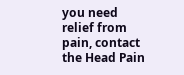you need relief from pain, contact the Head Pain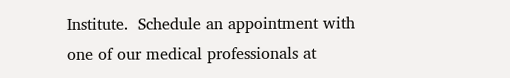Institute.  Schedule an appointment with one of our medical professionals at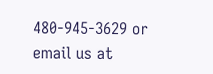480-945-3629 or email us at